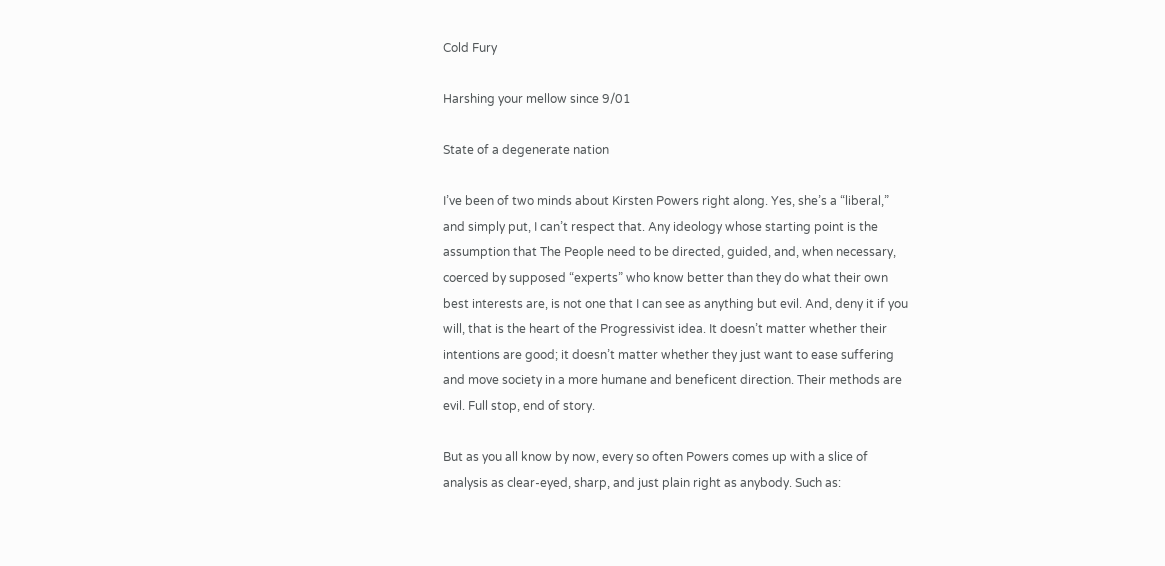Cold Fury

Harshing your mellow since 9/01

State of a degenerate nation

I’ve been of two minds about Kirsten Powers right along. Yes, she’s a “liberal,” and simply put, I can’t respect that. Any ideology whose starting point is the assumption that The People need to be directed, guided, and, when necessary, coerced by supposed “experts” who know better than they do what their own best interests are, is not one that I can see as anything but evil. And, deny it if you will, that is the heart of the Progressivist idea. It doesn’t matter whether their intentions are good; it doesn’t matter whether they just want to ease suffering and move society in a more humane and beneficent direction. Their methods are evil. Full stop, end of story.

But as you all know by now, every so often Powers comes up with a slice of analysis as clear-eyed, sharp, and just plain right as anybody. Such as: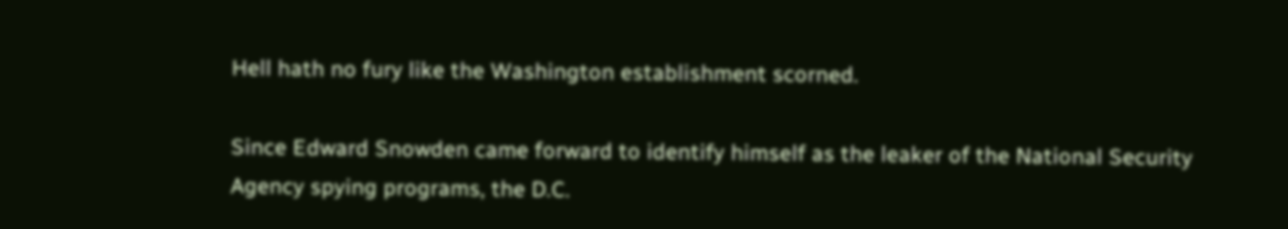Hell hath no fury like the Washington establishment scorned.

Since Edward Snowden came forward to identify himself as the leaker of the National Security Agency spying programs, the D.C.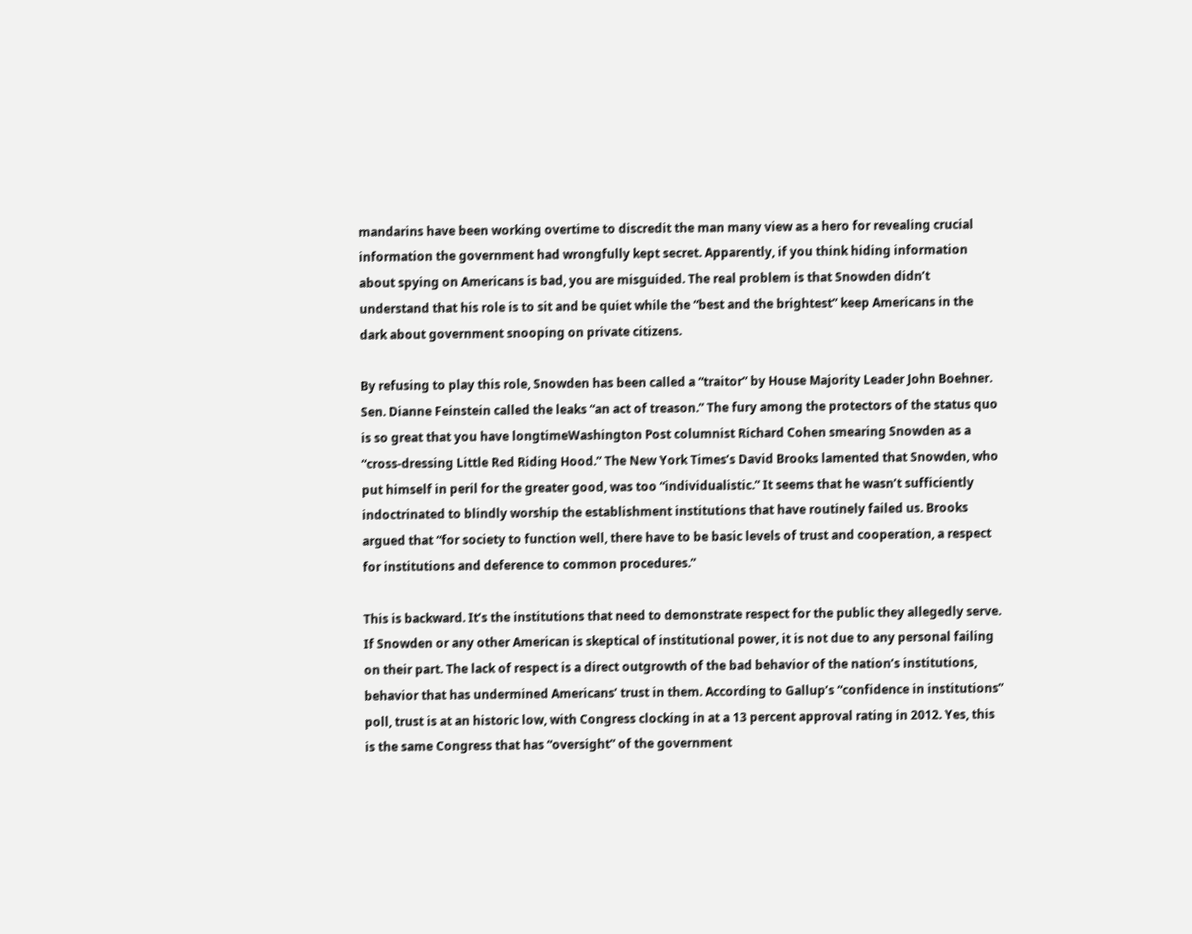mandarins have been working overtime to discredit the man many view as a hero for revealing crucial information the government had wrongfully kept secret. Apparently, if you think hiding information about spying on Americans is bad, you are misguided. The real problem is that Snowden didn’t understand that his role is to sit and be quiet while the “best and the brightest” keep Americans in the dark about government snooping on private citizens.

By refusing to play this role, Snowden has been called a “traitor” by House Majority Leader John Boehner. Sen. Dianne Feinstein called the leaks “an act of treason.” The fury among the protectors of the status quo is so great that you have longtimeWashington Post columnist Richard Cohen smearing Snowden as a “cross-dressing Little Red Riding Hood.” The New York Times’s David Brooks lamented that Snowden, who put himself in peril for the greater good, was too “individualistic.” It seems that he wasn’t sufficiently indoctrinated to blindly worship the establishment institutions that have routinely failed us. Brooks argued that “for society to function well, there have to be basic levels of trust and cooperation, a respect for institutions and deference to common procedures.”

This is backward. It’s the institutions that need to demonstrate respect for the public they allegedly serve. If Snowden or any other American is skeptical of institutional power, it is not due to any personal failing on their part. The lack of respect is a direct outgrowth of the bad behavior of the nation’s institutions, behavior that has undermined Americans’ trust in them. According to Gallup’s “confidence in institutions” poll, trust is at an historic low, with Congress clocking in at a 13 percent approval rating in 2012. Yes, this is the same Congress that has “oversight” of the government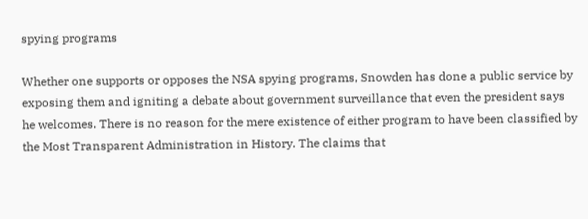spying programs

Whether one supports or opposes the NSA spying programs, Snowden has done a public service by exposing them and igniting a debate about government surveillance that even the president says he welcomes. There is no reason for the mere existence of either program to have been classified by the Most Transparent Administration in History. The claims that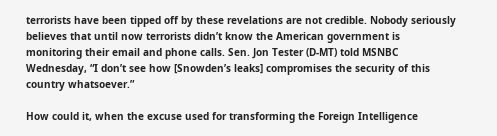terrorists have been tipped off by these revelations are not credible. Nobody seriously believes that until now terrorists didn’t know the American government is monitoring their email and phone calls. Sen. Jon Tester (D-MT) told MSNBC Wednesday, “I don’t see how [Snowden’s leaks] compromises the security of this country whatsoever.”

How could it, when the excuse used for transforming the Foreign Intelligence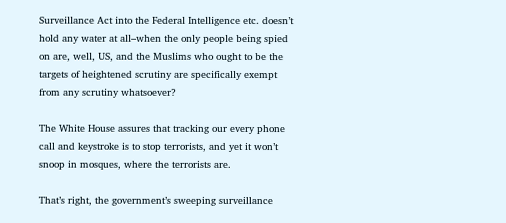Surveillance Act into the Federal Intelligence etc. doesn’t hold any water at all–when the only people being spied on are, well, US, and the Muslims who ought to be the targets of heightened scrutiny are specifically exempt from any scrutiny whatsoever?

The White House assures that tracking our every phone call and keystroke is to stop terrorists, and yet it won’t snoop in mosques, where the terrorists are.

That’s right, the government’s sweeping surveillance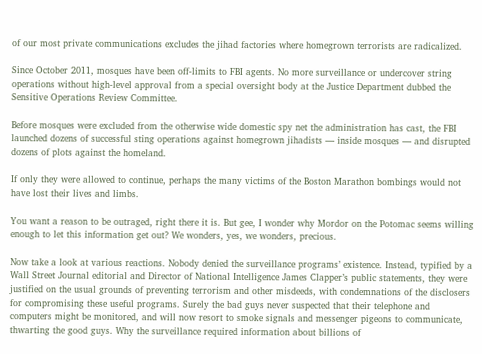of our most private communications excludes the jihad factories where homegrown terrorists are radicalized.

Since October 2011, mosques have been off-limits to FBI agents. No more surveillance or undercover string operations without high-level approval from a special oversight body at the Justice Department dubbed the Sensitive Operations Review Committee.

Before mosques were excluded from the otherwise wide domestic spy net the administration has cast, the FBI launched dozens of successful sting operations against homegrown jihadists — inside mosques — and disrupted dozens of plots against the homeland.

If only they were allowed to continue, perhaps the many victims of the Boston Marathon bombings would not have lost their lives and limbs.

You want a reason to be outraged, right there it is. But gee, I wonder why Mordor on the Potomac seems willing enough to let this information get out? We wonders, yes, we wonders, precious.

Now take a look at various reactions. Nobody denied the surveillance programs’ existence. Instead, typified by a Wall Street Journal editorial and Director of National Intelligence James Clapper’s public statements, they were justified on the usual grounds of preventing terrorism and other misdeeds, with condemnations of the disclosers for compromising these useful programs. Surely the bad guys never suspected that their telephone and computers might be monitored, and will now resort to smoke signals and messenger pigeons to communicate, thwarting the good guys. Why the surveillance required information about billions of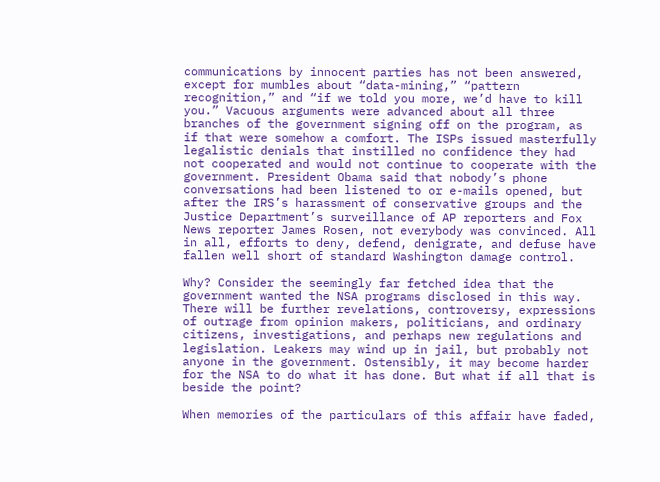communications by innocent parties has not been answered, except for mumbles about “data-mining,” “pattern recognition,” and “if we told you more, we’d have to kill you.” Vacuous arguments were advanced about all three branches of the government signing off on the program, as if that were somehow a comfort. The ISPs issued masterfully legalistic denials that instilled no confidence they had not cooperated and would not continue to cooperate with the government. President Obama said that nobody’s phone conversations had been listened to or e-mails opened, but after the IRS’s harassment of conservative groups and the Justice Department’s surveillance of AP reporters and Fox News reporter James Rosen, not everybody was convinced. All in all, efforts to deny, defend, denigrate, and defuse have fallen well short of standard Washington damage control.

Why? Consider the seemingly far fetched idea that the government wanted the NSA programs disclosed in this way. There will be further revelations, controversy, expressions of outrage from opinion makers, politicians, and ordinary citizens, investigations, and perhaps new regulations and legislation. Leakers may wind up in jail, but probably not anyone in the government. Ostensibly, it may become harder for the NSA to do what it has done. But what if all that is beside the point?

When memories of the particulars of this affair have faded,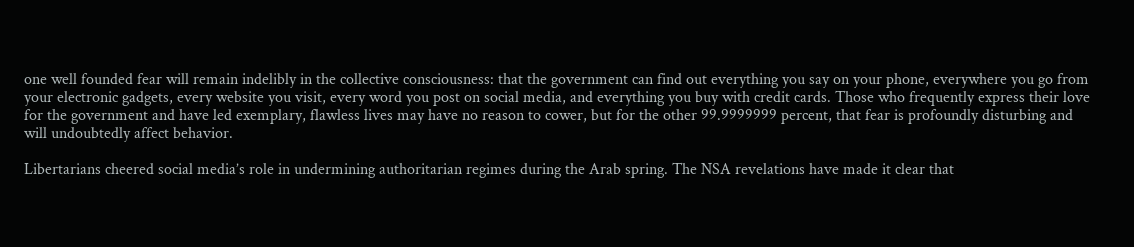one well founded fear will remain indelibly in the collective consciousness: that the government can find out everything you say on your phone, everywhere you go from your electronic gadgets, every website you visit, every word you post on social media, and everything you buy with credit cards. Those who frequently express their love for the government and have led exemplary, flawless lives may have no reason to cower, but for the other 99.9999999 percent, that fear is profoundly disturbing and will undoubtedly affect behavior.

Libertarians cheered social media’s role in undermining authoritarian regimes during the Arab spring. The NSA revelations have made it clear that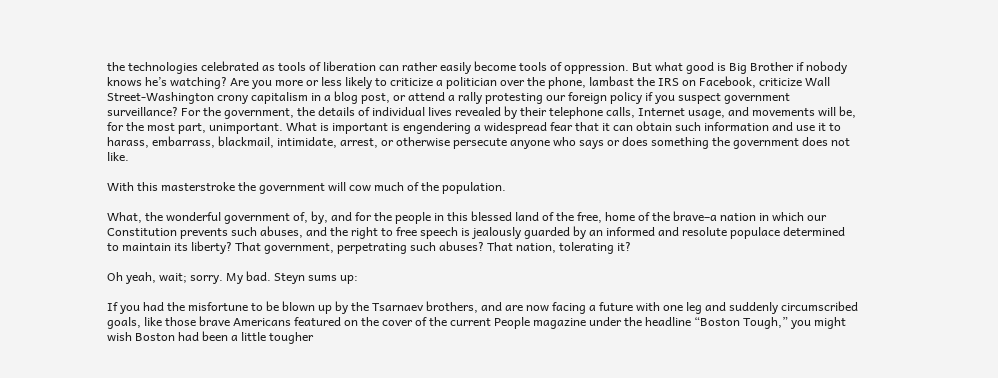the technologies celebrated as tools of liberation can rather easily become tools of oppression. But what good is Big Brother if nobody knows he’s watching? Are you more or less likely to criticize a politician over the phone, lambast the IRS on Facebook, criticize Wall Street-Washington crony capitalism in a blog post, or attend a rally protesting our foreign policy if you suspect government surveillance? For the government, the details of individual lives revealed by their telephone calls, Internet usage, and movements will be, for the most part, unimportant. What is important is engendering a widespread fear that it can obtain such information and use it to harass, embarrass, blackmail, intimidate, arrest, or otherwise persecute anyone who says or does something the government does not like.

With this masterstroke the government will cow much of the population.

What, the wonderful government of, by, and for the people in this blessed land of the free, home of the brave–a nation in which our Constitution prevents such abuses, and the right to free speech is jealously guarded by an informed and resolute populace determined to maintain its liberty? That government, perpetrating such abuses? That nation, tolerating it?

Oh yeah, wait; sorry. My bad. Steyn sums up:

If you had the misfortune to be blown up by the Tsarnaev brothers, and are now facing a future with one leg and suddenly circumscribed goals, like those brave Americans featured on the cover of the current People magazine under the headline “Boston Tough,” you might wish Boston had been a little tougher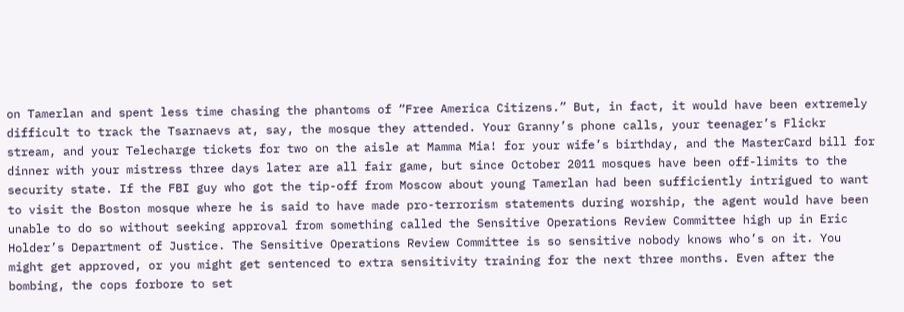on Tamerlan and spent less time chasing the phantoms of “Free America Citizens.” But, in fact, it would have been extremely difficult to track the Tsarnaevs at, say, the mosque they attended. Your Granny’s phone calls, your teenager’s Flickr stream, and your Telecharge tickets for two on the aisle at Mamma Mia! for your wife’s birthday, and the MasterCard bill for dinner with your mistress three days later are all fair game, but since October 2011 mosques have been off-limits to the security state. If the FBI guy who got the tip-off from Moscow about young Tamerlan had been sufficiently intrigued to want to visit the Boston mosque where he is said to have made pro-terrorism statements during worship, the agent would have been unable to do so without seeking approval from something called the Sensitive Operations Review Committee high up in Eric Holder’s Department of Justice. The Sensitive Operations Review Committee is so sensitive nobody knows who’s on it. You might get approved, or you might get sentenced to extra sensitivity training for the next three months. Even after the bombing, the cops forbore to set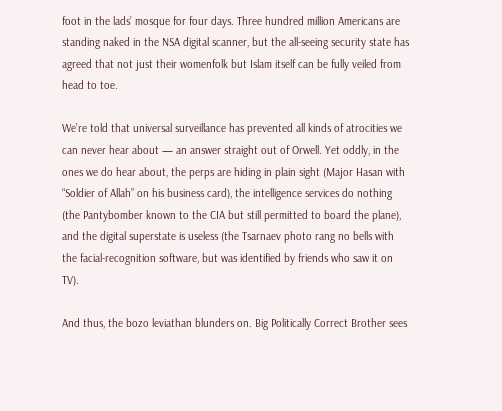foot in the lads’ mosque for four days. Three hundred million Americans are standing naked in the NSA digital scanner, but the all-seeing security state has agreed that not just their womenfolk but Islam itself can be fully veiled from head to toe.

We’re told that universal surveillance has prevented all kinds of atrocities we can never hear about — an answer straight out of Orwell. Yet oddly, in the ones we do hear about, the perps are hiding in plain sight (Major Hasan with “Soldier of Allah” on his business card), the intelligence services do nothing (the Pantybomber known to the CIA but still permitted to board the plane), and the digital superstate is useless (the Tsarnaev photo rang no bells with the facial-recognition software, but was identified by friends who saw it on TV).

And thus, the bozo leviathan blunders on. Big Politically Correct Brother sees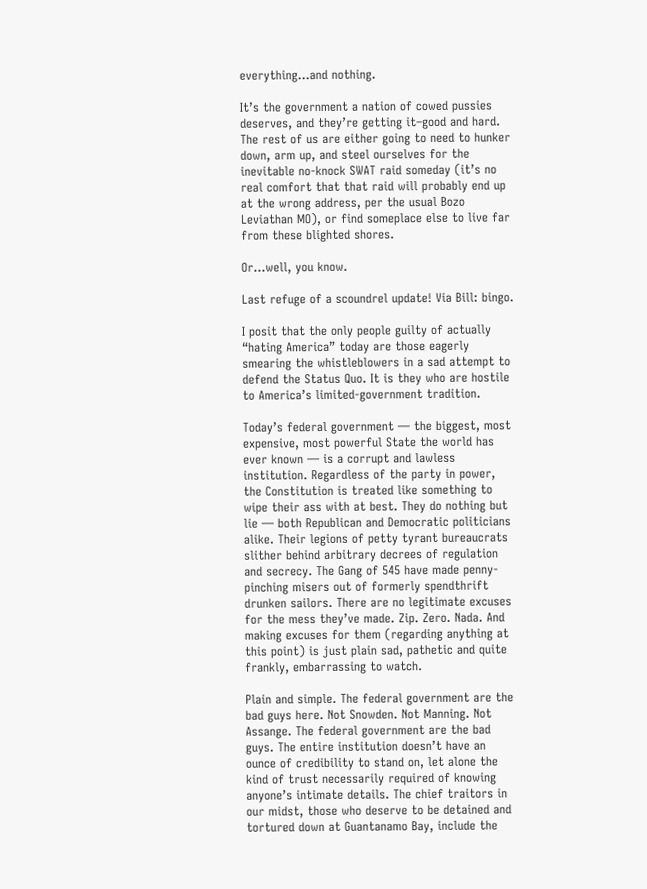everything…and nothing.

It’s the government a nation of cowed pussies deserves, and they’re getting it–good and hard. The rest of us are either going to need to hunker down, arm up, and steel ourselves for the inevitable no-knock SWAT raid someday (it’s no real comfort that that raid will probably end up at the wrong address, per the usual Bozo Leviathan MO), or find someplace else to live far from these blighted shores.

Or…well, you know.

Last refuge of a scoundrel update! Via Bill: bingo.

I posit that the only people guilty of actually “hating America” today are those eagerly smearing the whistleblowers in a sad attempt to defend the Status Quo. It is they who are hostile to America’s limited-government tradition.

Today’s federal government — the biggest, most expensive, most powerful State the world has ever known — is a corrupt and lawless institution. Regardless of the party in power, the Constitution is treated like something to wipe their ass with at best. They do nothing but lie — both Republican and Democratic politicians alike. Their legions of petty tyrant bureaucrats slither behind arbitrary decrees of regulation and secrecy. The Gang of 545 have made penny-pinching misers out of formerly spendthrift drunken sailors. There are no legitimate excuses for the mess they’ve made. Zip. Zero. Nada. And making excuses for them (regarding anything at this point) is just plain sad, pathetic and quite frankly, embarrassing to watch.

Plain and simple. The federal government are the bad guys here. Not Snowden. Not Manning. Not Assange. The federal government are the bad guys. The entire institution doesn’t have an ounce of credibility to stand on, let alone the kind of trust necessarily required of knowing anyone’s intimate details. The chief traitors in our midst, those who deserve to be detained and tortured down at Guantanamo Bay, include the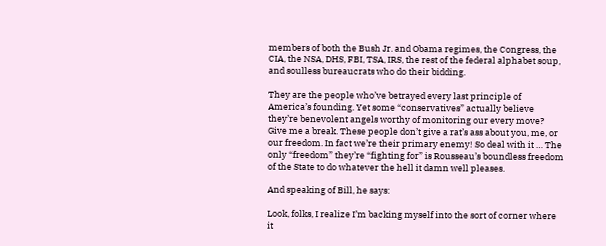members of both the Bush Jr. and Obama regimes, the Congress, the CIA, the NSA, DHS, FBI, TSA, IRS, the rest of the federal alphabet soup, and soulless bureaucrats who do their bidding.

They are the people who’ve betrayed every last principle of America’s founding. Yet some “conservatives” actually believe they’re benevolent angels worthy of monitoring our every move? Give me a break. These people don’t give a rat’s ass about you, me, or our freedom. In fact we’re their primary enemy! So deal with it … The only “freedom” they’re “fighting for” is Rousseau’s boundless freedom of the State to do whatever the hell it damn well pleases.

And speaking of Bill, he says:

Look, folks, I realize I’m backing myself into the sort of corner where it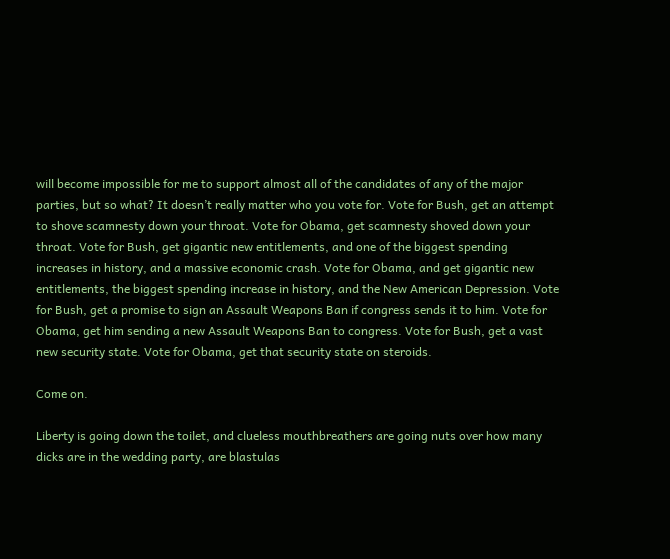will become impossible for me to support almost all of the candidates of any of the major parties, but so what? It doesn’t really matter who you vote for. Vote for Bush, get an attempt to shove scamnesty down your throat. Vote for Obama, get scamnesty shoved down your throat. Vote for Bush, get gigantic new entitlements, and one of the biggest spending increases in history, and a massive economic crash. Vote for Obama, and get gigantic new entitlements, the biggest spending increase in history, and the New American Depression. Vote for Bush, get a promise to sign an Assault Weapons Ban if congress sends it to him. Vote for Obama, get him sending a new Assault Weapons Ban to congress. Vote for Bush, get a vast new security state. Vote for Obama, get that security state on steroids.

Come on.

Liberty is going down the toilet, and clueless mouthbreathers are going nuts over how many dicks are in the wedding party, are blastulas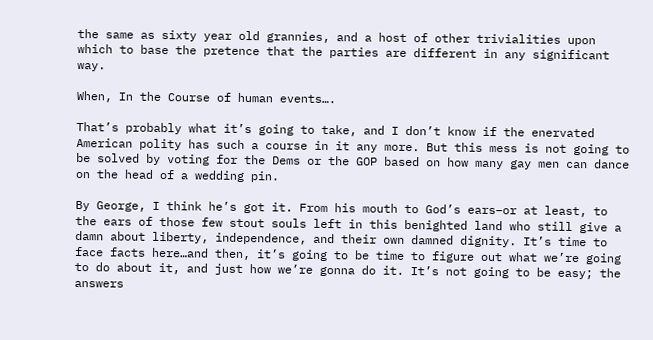the same as sixty year old grannies, and a host of other trivialities upon which to base the pretence that the parties are different in any significant way.

When, In the Course of human events….

That’s probably what it’s going to take, and I don’t know if the enervated American polity has such a course in it any more. But this mess is not going to be solved by voting for the Dems or the GOP based on how many gay men can dance on the head of a wedding pin.

By George, I think he’s got it. From his mouth to God’s ears–or at least, to the ears of those few stout souls left in this benighted land who still give a damn about liberty, independence, and their own damned dignity. It’s time to face facts here…and then, it’s going to be time to figure out what we’re going to do about it, and just how we’re gonna do it. It’s not going to be easy; the answers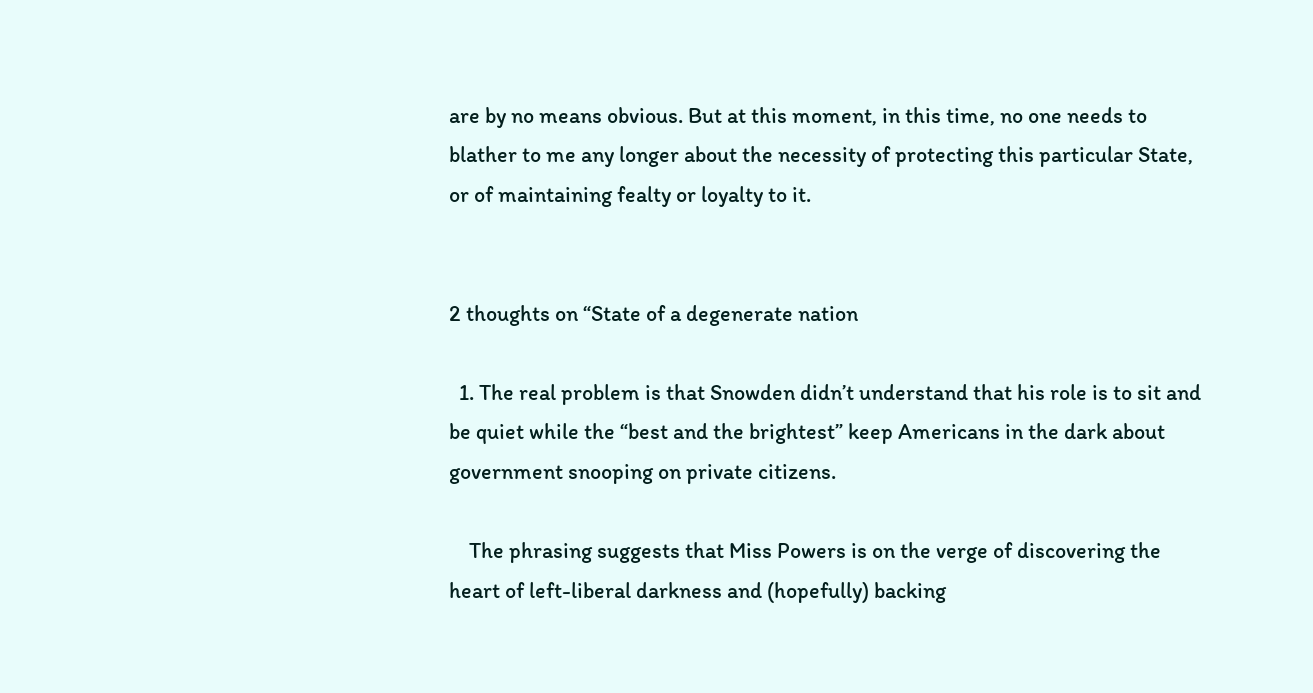are by no means obvious. But at this moment, in this time, no one needs to blather to me any longer about the necessity of protecting this particular State, or of maintaining fealty or loyalty to it.


2 thoughts on “State of a degenerate nation

  1. The real problem is that Snowden didn’t understand that his role is to sit and be quiet while the “best and the brightest” keep Americans in the dark about government snooping on private citizens.

    The phrasing suggests that Miss Powers is on the verge of discovering the heart of left-liberal darkness and (hopefully) backing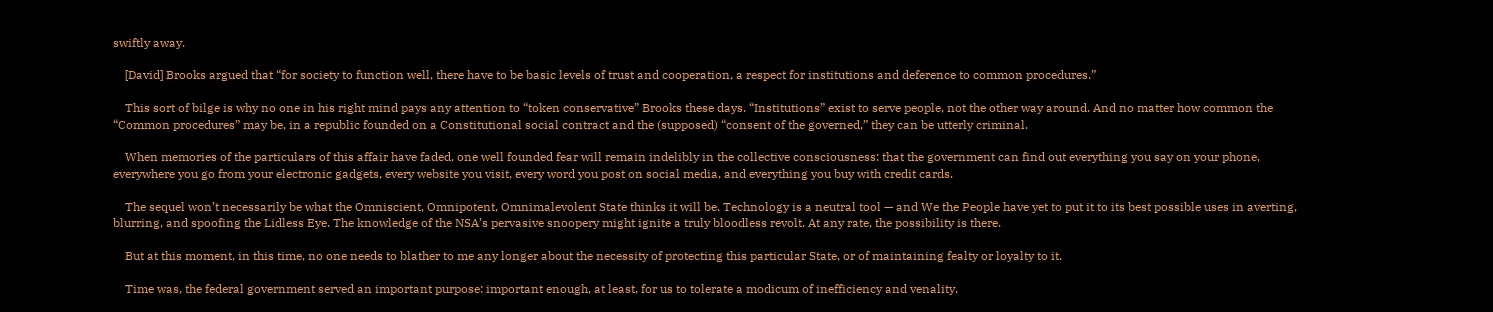swiftly away.

    [David] Brooks argued that “for society to function well, there have to be basic levels of trust and cooperation, a respect for institutions and deference to common procedures.”

    This sort of bilge is why no one in his right mind pays any attention to “token conservative” Brooks these days. “Institutions” exist to serve people, not the other way around. And no matter how common the “Common procedures” may be, in a republic founded on a Constitutional social contract and the (supposed) “consent of the governed,” they can be utterly criminal.

    When memories of the particulars of this affair have faded, one well founded fear will remain indelibly in the collective consciousness: that the government can find out everything you say on your phone, everywhere you go from your electronic gadgets, every website you visit, every word you post on social media, and everything you buy with credit cards.

    The sequel won’t necessarily be what the Omniscient, Omnipotent, Omnimalevolent State thinks it will be. Technology is a neutral tool — and We the People have yet to put it to its best possible uses in averting, blurring, and spoofing the Lidless Eye. The knowledge of the NSA’s pervasive snoopery might ignite a truly bloodless revolt. At any rate, the possibility is there.

    But at this moment, in this time, no one needs to blather to me any longer about the necessity of protecting this particular State, or of maintaining fealty or loyalty to it.

    Time was, the federal government served an important purpose: important enough, at least, for us to tolerate a modicum of inefficiency and venality.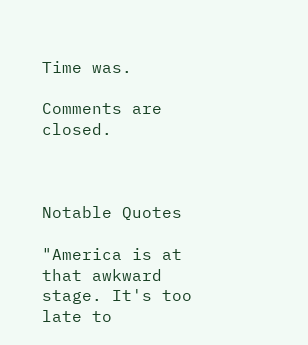Time was.

Comments are closed.



Notable Quotes

"America is at that awkward stage. It's too late to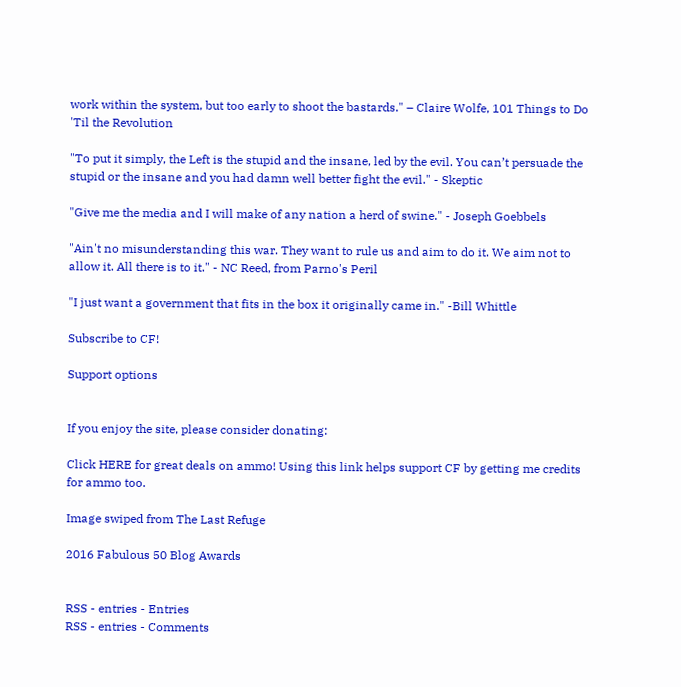work within the system, but too early to shoot the bastards." – Claire Wolfe, 101 Things to Do 'Til the Revolution

"To put it simply, the Left is the stupid and the insane, led by the evil. You can’t persuade the stupid or the insane and you had damn well better fight the evil." - Skeptic

"Give me the media and I will make of any nation a herd of swine." - Joseph Goebbels

"Ain't no misunderstanding this war. They want to rule us and aim to do it. We aim not to allow it. All there is to it." - NC Reed, from Parno's Peril

"I just want a government that fits in the box it originally came in." -Bill Whittle

Subscribe to CF!

Support options


If you enjoy the site, please consider donating:

Click HERE for great deals on ammo! Using this link helps support CF by getting me credits for ammo too.

Image swiped from The Last Refuge

2016 Fabulous 50 Blog Awards


RSS - entries - Entries
RSS - entries - Comments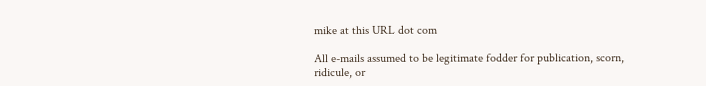mike at this URL dot com

All e-mails assumed to be legitimate fodder for publication, scorn, ridicule, or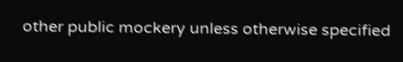other public mockery unless otherwise specified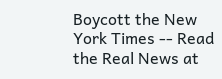Boycott the New York Times -- Read the Real News at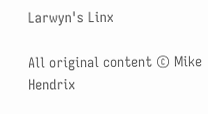Larwyn's Linx

All original content © Mike Hendrix